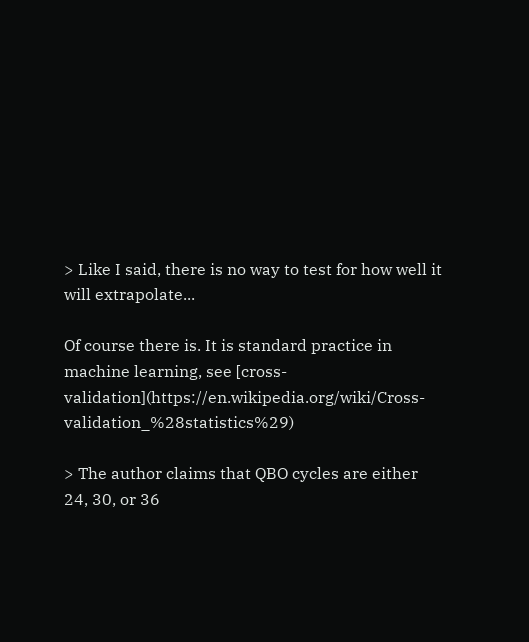> Like I said, there is no way to test for how well it will extrapolate...

Of course there is. It is standard practice in machine learning, see [cross-validation](https://en.wikipedia.org/wiki/Cross-validation_%28statistics%29)

> The author claims that QBO cycles are either 24, 30, or 36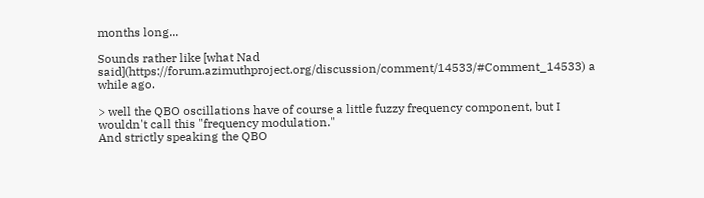months long...

Sounds rather like [what Nad said](https://forum.azimuthproject.org/discussion/comment/14533/#Comment_14533) a while ago.

> well the QBO oscillations have of course a little fuzzy frequency component, but I wouldn't call this "frequency modulation."
And strictly speaking the QBO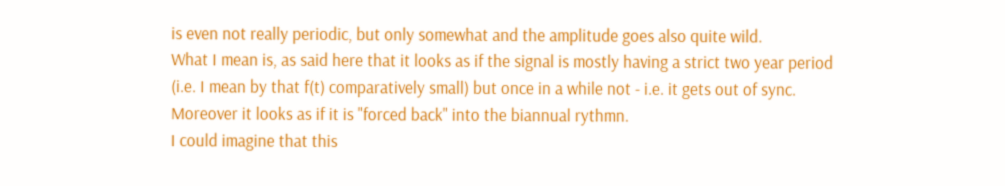is even not really periodic, but only somewhat and the amplitude goes also quite wild.
What I mean is, as said here that it looks as if the signal is mostly having a strict two year period
(i.e. I mean by that f(t) comparatively small) but once in a while not - i.e. it gets out of sync.
Moreover it looks as if it is "forced back" into the biannual rythmn.
I could imagine that this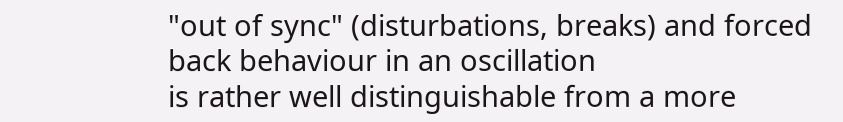"out of sync" (disturbations, breaks) and forced back behaviour in an oscillation
is rather well distinguishable from a more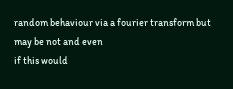random behaviour via a fourier transform but may be not and even
if this would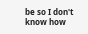be so I don't know how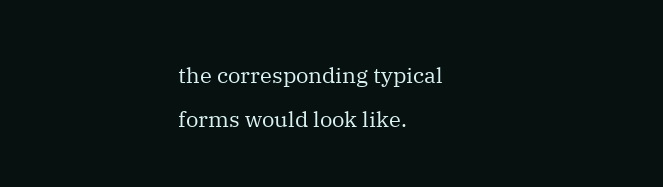the corresponding typical forms would look like.